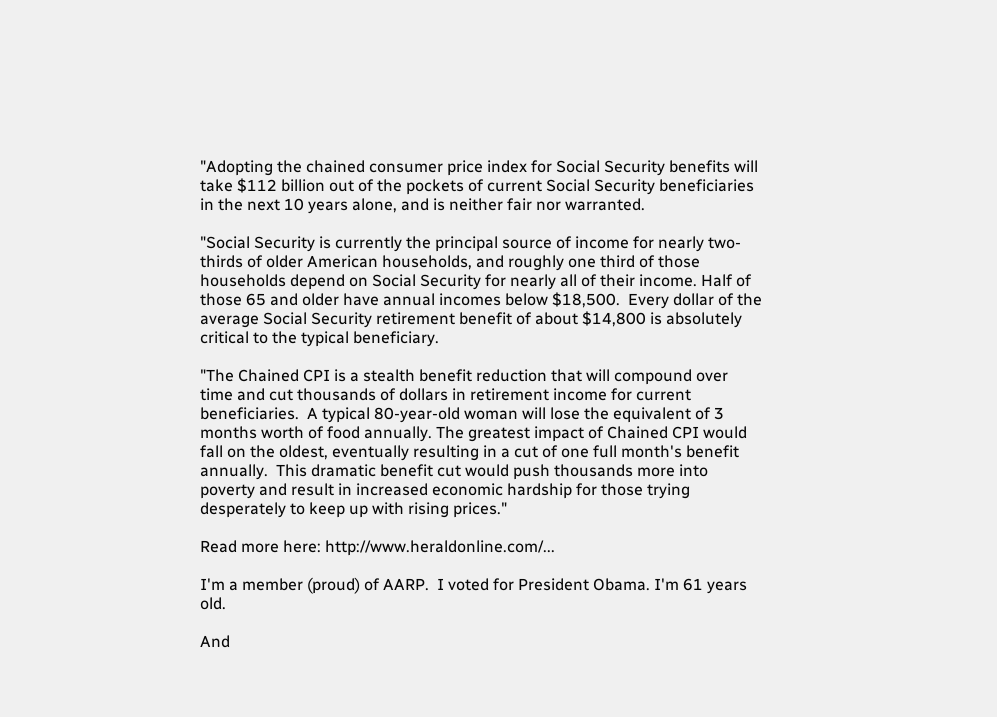"Adopting the chained consumer price index for Social Security benefits will take $112 billion out of the pockets of current Social Security beneficiaries in the next 10 years alone, and is neither fair nor warranted.

"Social Security is currently the principal source of income for nearly two-thirds of older American households, and roughly one third of those households depend on Social Security for nearly all of their income. Half of those 65 and older have annual incomes below $18,500.  Every dollar of the average Social Security retirement benefit of about $14,800 is absolutely critical to the typical beneficiary.

"The Chained CPI is a stealth benefit reduction that will compound over time and cut thousands of dollars in retirement income for current beneficiaries.  A typical 80-year-old woman will lose the equivalent of 3 months worth of food annually. The greatest impact of Chained CPI would fall on the oldest, eventually resulting in a cut of one full month's benefit annually.  This dramatic benefit cut would push thousands more into poverty and result in increased economic hardship for those trying desperately to keep up with rising prices."

Read more here: http://www.heraldonline.com/...

I'm a member (proud) of AARP.  I voted for President Obama. I'm 61 years old.

And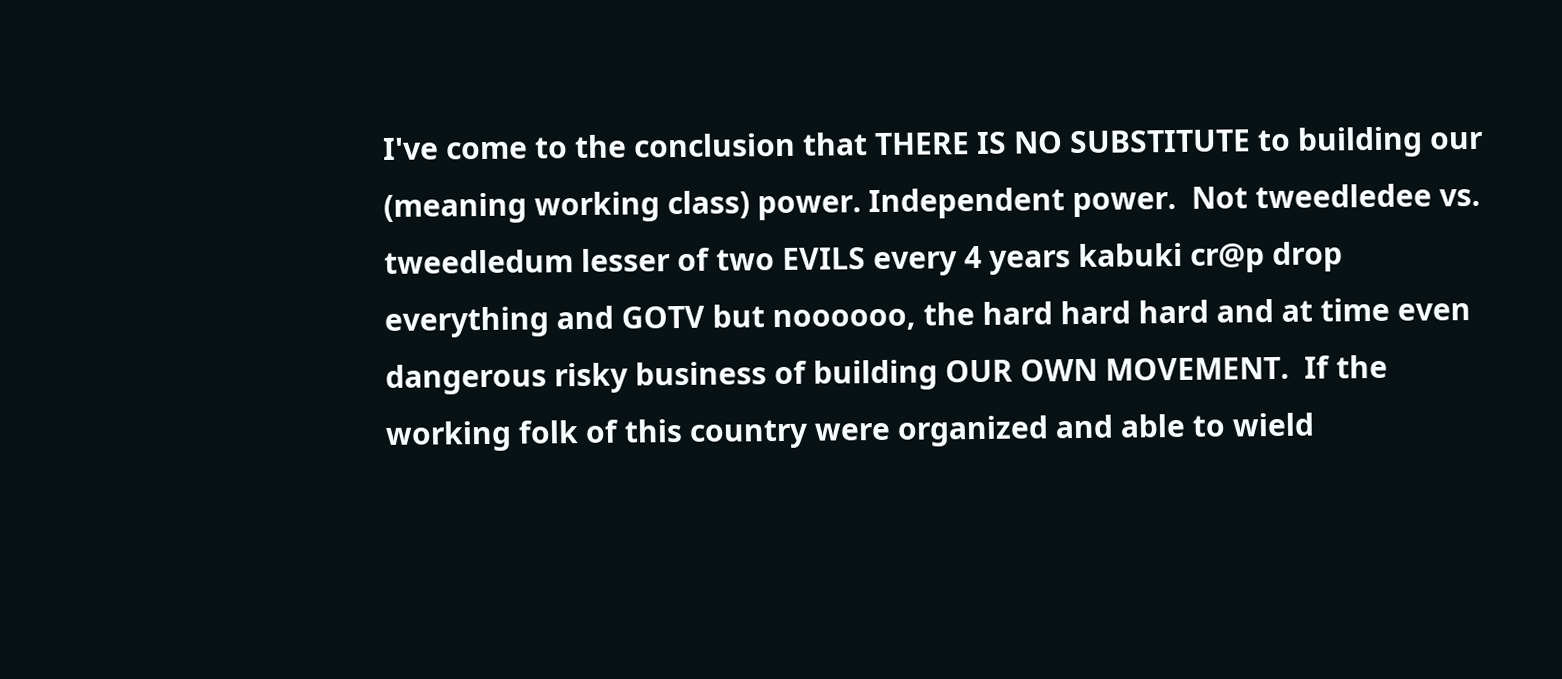I've come to the conclusion that THERE IS NO SUBSTITUTE to building our (meaning working class) power. Independent power.  Not tweedledee vs. tweedledum lesser of two EVILS every 4 years kabuki cr@p drop everything and GOTV but noooooo, the hard hard hard and at time even dangerous risky business of building OUR OWN MOVEMENT.  If the working folk of this country were organized and able to wield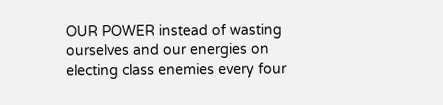OUR POWER instead of wasting ourselves and our energies on electing class enemies every four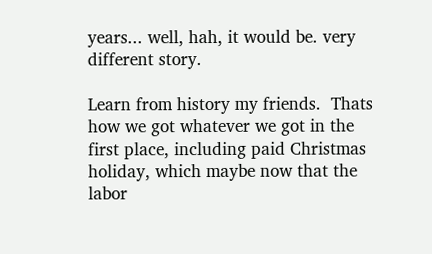years... well, hah, it would be. very different story.

Learn from history my friends.  Thats how we got whatever we got in the first place, including paid Christmas holiday, which maybe now that the labor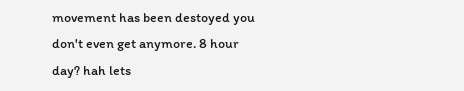movement has been destoyed you don't even get anymore. 8 hour day? hah lets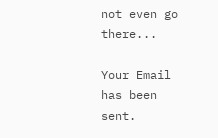not even go there...

Your Email has been sent.